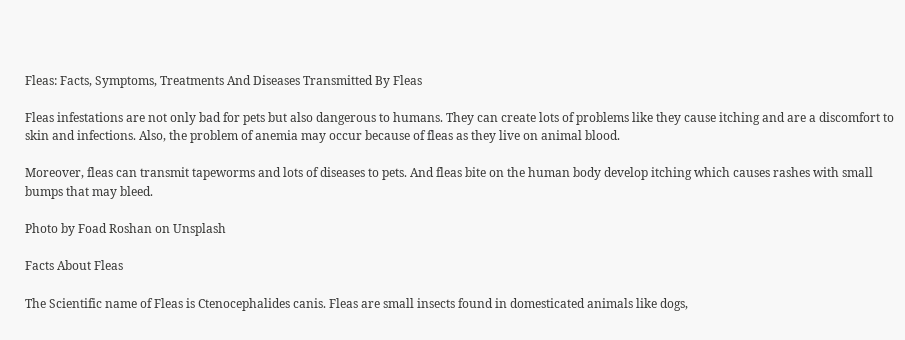Fleas: Facts, Symptoms, Treatments And Diseases Transmitted By Fleas

Fleas infestations are not only bad for pets but also dangerous to humans. They can create lots of problems like they cause itching and are a discomfort to skin and infections. Also, the problem of anemia may occur because of fleas as they live on animal blood.

Moreover, fleas can transmit tapeworms and lots of diseases to pets. And fleas bite on the human body develop itching which causes rashes with small bumps that may bleed.

Photo by Foad Roshan on Unsplash

Facts About Fleas

The Scientific name of Fleas is Ctenocephalides canis. Fleas are small insects found in domesticated animals like dogs,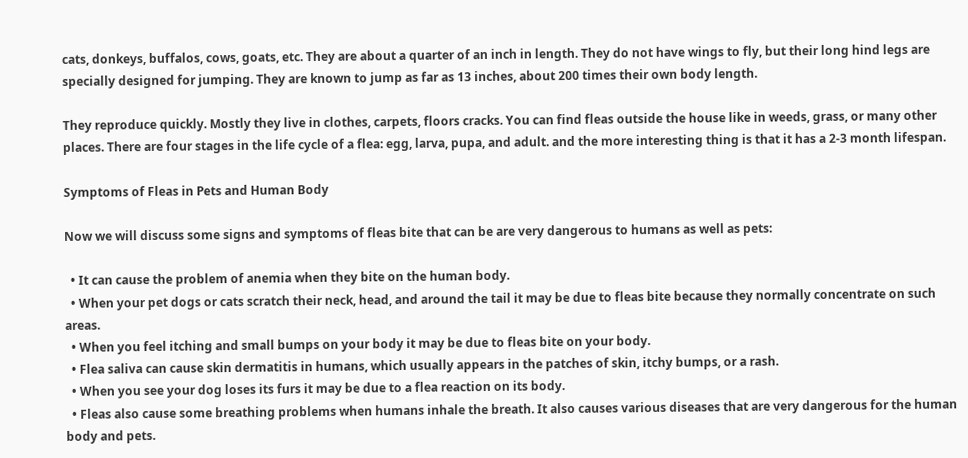cats, donkeys, buffalos, cows, goats, etc. They are about a quarter of an inch in length. They do not have wings to fly, but their long hind legs are specially designed for jumping. They are known to jump as far as 13 inches, about 200 times their own body length.

They reproduce quickly. Mostly they live in clothes, carpets, floors cracks. You can find fleas outside the house like in weeds, grass, or many other places. There are four stages in the life cycle of a flea: egg, larva, pupa, and adult. and the more interesting thing is that it has a 2-3 month lifespan.

Symptoms of Fleas in Pets and Human Body

Now we will discuss some signs and symptoms of fleas bite that can be are very dangerous to humans as well as pets:

  • It can cause the problem of anemia when they bite on the human body.
  • When your pet dogs or cats scratch their neck, head, and around the tail it may be due to fleas bite because they normally concentrate on such areas.
  • When you feel itching and small bumps on your body it may be due to fleas bite on your body.
  • Flea saliva can cause skin dermatitis in humans, which usually appears in the patches of skin, itchy bumps, or a rash.
  • When you see your dog loses its furs it may be due to a flea reaction on its body.
  • Fleas also cause some breathing problems when humans inhale the breath. It also causes various diseases that are very dangerous for the human body and pets.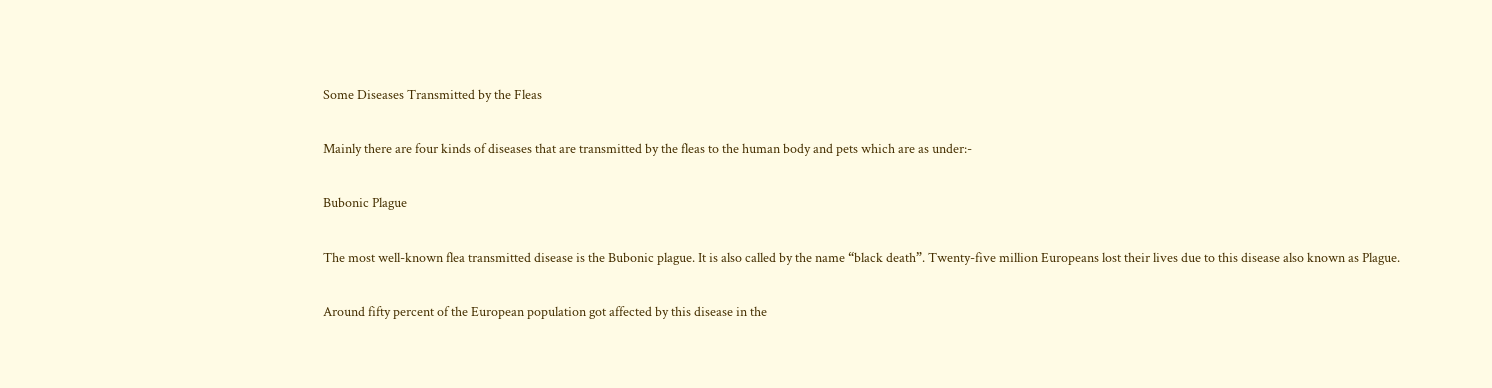Some Diseases Transmitted by the Fleas

Mainly there are four kinds of diseases that are transmitted by the fleas to the human body and pets which are as under:-

Bubonic Plague

The most well-known flea transmitted disease is the Bubonic plague. It is also called by the name “black death”. Twenty-five million Europeans lost their lives due to this disease also known as Plague.

Around fifty percent of the European population got affected by this disease in the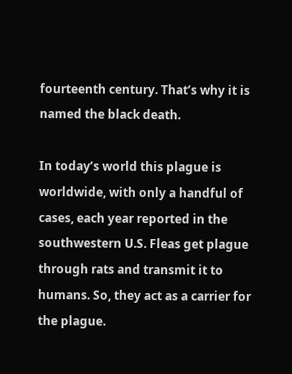fourteenth century. That’s why it is named the black death.

In today’s world this plague is worldwide, with only a handful of cases, each year reported in the southwestern U.S. Fleas get plague through rats and transmit it to humans. So, they act as a carrier for the plague.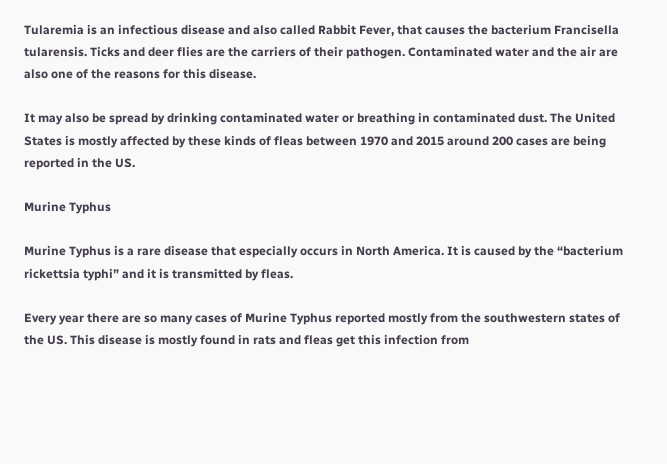Tularemia is an infectious disease and also called Rabbit Fever, that causes the bacterium Francisella tularensis. Ticks and deer flies are the carriers of their pathogen. Contaminated water and the air are also one of the reasons for this disease.

It may also be spread by drinking contaminated water or breathing in contaminated dust. The United States is mostly affected by these kinds of fleas between 1970 and 2015 around 200 cases are being reported in the US.

Murine Typhus

Murine Typhus is a rare disease that especially occurs in North America. It is caused by the “bacterium rickettsia typhi” and it is transmitted by fleas.

Every year there are so many cases of Murine Typhus reported mostly from the southwestern states of the US. This disease is mostly found in rats and fleas get this infection from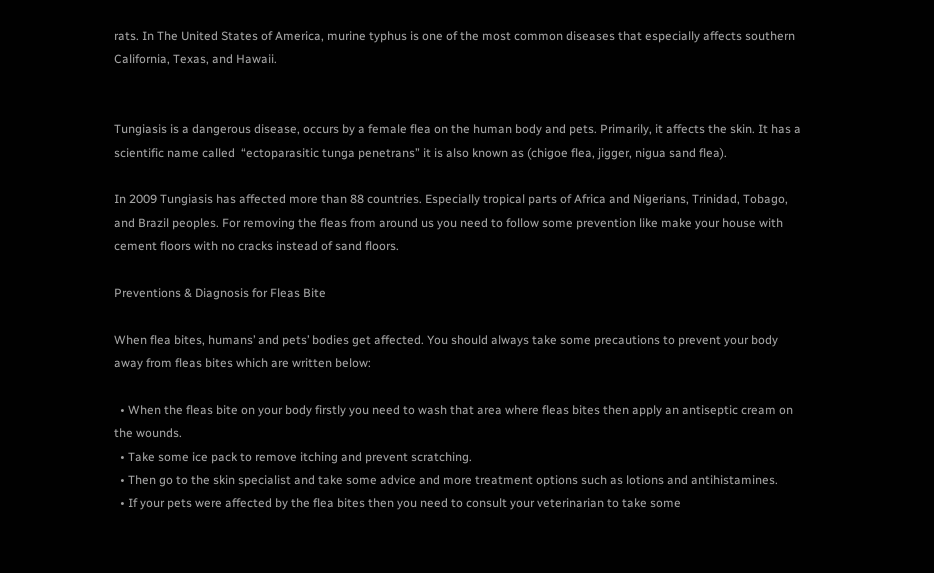rats. In The United States of America, murine typhus is one of the most common diseases that especially affects southern California, Texas, and Hawaii.


Tungiasis is a dangerous disease, occurs by a female flea on the human body and pets. Primarily, it affects the skin. It has a scientific name called  “ectoparasitic tunga penetrans” it is also known as (chigoe flea, jigger, nigua sand flea).

In 2009 Tungiasis has affected more than 88 countries. Especially tropical parts of Africa and Nigerians, Trinidad, Tobago, and Brazil peoples. For removing the fleas from around us you need to follow some prevention like make your house with cement floors with no cracks instead of sand floors.

Preventions & Diagnosis for Fleas Bite

When flea bites, humans’ and pets’ bodies get affected. You should always take some precautions to prevent your body away from fleas bites which are written below:

  • When the fleas bite on your body firstly you need to wash that area where fleas bites then apply an antiseptic cream on the wounds.
  • Take some ice pack to remove itching and prevent scratching.
  • Then go to the skin specialist and take some advice and more treatment options such as lotions and antihistamines.
  • If your pets were affected by the flea bites then you need to consult your veterinarian to take some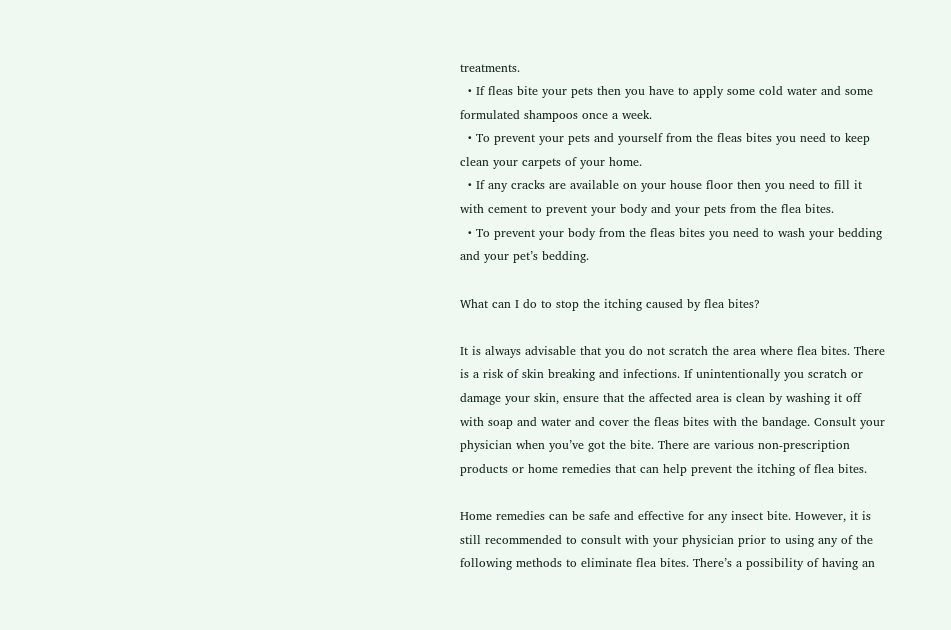treatments.
  • If fleas bite your pets then you have to apply some cold water and some formulated shampoos once a week.
  • To prevent your pets and yourself from the fleas bites you need to keep clean your carpets of your home.
  • If any cracks are available on your house floor then you need to fill it with cement to prevent your body and your pets from the flea bites.
  • To prevent your body from the fleas bites you need to wash your bedding and your pet’s bedding.

What can I do to stop the itching caused by flea bites?

It is always advisable that you do not scratch the area where flea bites. There is a risk of skin breaking and infections. If unintentionally you scratch or damage your skin, ensure that the affected area is clean by washing it off with soap and water and cover the fleas bites with the bandage. Consult your physician when you’ve got the bite. There are various non-prescription products or home remedies that can help prevent the itching of flea bites.

Home remedies can be safe and effective for any insect bite. However, it is still recommended to consult with your physician prior to using any of the following methods to eliminate flea bites. There’s a possibility of having an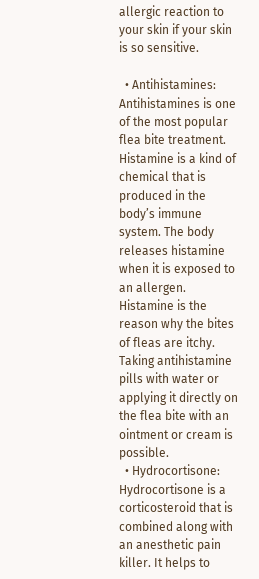allergic reaction to your skin if your skin is so sensitive.

  • Antihistamines: Antihistamines is one of the most popular flea bite treatment. Histamine is a kind of chemical that is produced in the body’s immune system. The body releases histamine when it is exposed to an allergen. Histamine is the reason why the bites of fleas are itchy. Taking antihistamine pills with water or applying it directly on the flea bite with an ointment or cream is possible.
  • Hydrocortisone: Hydrocortisone is a corticosteroid that is combined along with an anesthetic pain killer. It helps to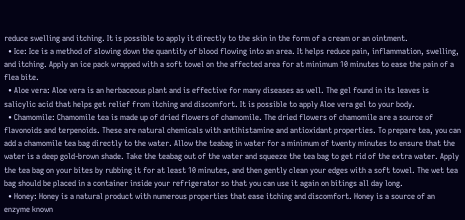reduce swelling and itching. It is possible to apply it directly to the skin in the form of a cream or an ointment.
  • Ice: Ice is a method of slowing down the quantity of blood flowing into an area. It helps reduce pain, inflammation, swelling, and itching. Apply an ice pack wrapped with a soft towel on the affected area for at minimum 10 minutes to ease the pain of a flea bite.
  • Aloe vera: Aloe vera is an herbaceous plant and is effective for many diseases as well. The gel found in its leaves is salicylic acid that helps get relief from itching and discomfort. It is possible to apply Aloe vera gel to your body.
  • Chamomile: Chamomile tea is made up of dried flowers of chamomile. The dried flowers of chamomile are a source of flavonoids and terpenoids. These are natural chemicals with antihistamine and antioxidant properties. To prepare tea, you can add a chamomile tea bag directly to the water. Allow the teabag in water for a minimum of twenty minutes to ensure that the water is a deep gold-brown shade. Take the teabag out of the water and squeeze the tea bag to get rid of the extra water. Apply the tea bag on your bites by rubbing it for at least 10 minutes, and then gently clean your edges with a soft towel. The wet tea bag should be placed in a container inside your refrigerator so that you can use it again on bitings all day long.
  • Honey: Honey is a natural product with numerous properties that ease itching and discomfort. Honey is a source of an enzyme known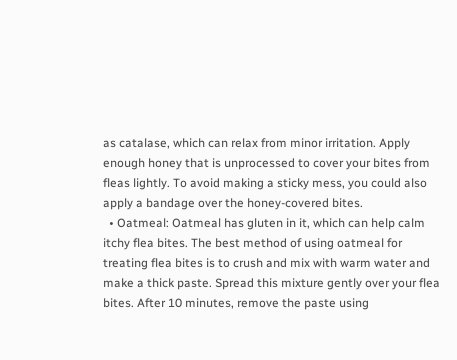as catalase, which can relax from minor irritation. Apply enough honey that is unprocessed to cover your bites from fleas lightly. To avoid making a sticky mess, you could also apply a bandage over the honey-covered bites.
  • Oatmeal: Oatmeal has gluten in it, which can help calm itchy flea bites. The best method of using oatmeal for treating flea bites is to crush and mix with warm water and make a thick paste. Spread this mixture gently over your flea bites. After 10 minutes, remove the paste using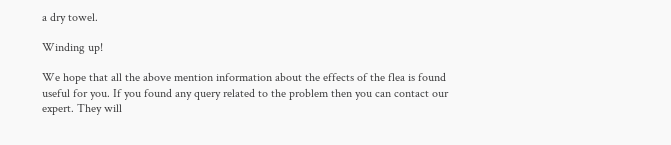a dry towel.

Winding up!

We hope that all the above mention information about the effects of the flea is found useful for you. If you found any query related to the problem then you can contact our expert. They will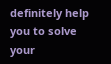definitely help you to solve your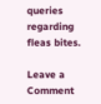queries regarding fleas bites.

Leave a Comment